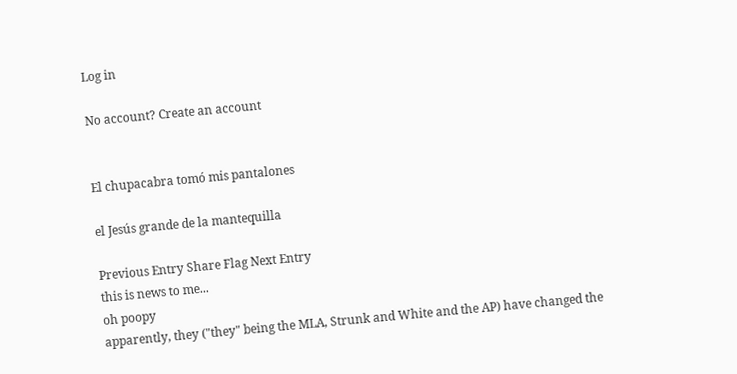Log in

No account? Create an account


El chupacabra tomó mis pantalones

el Jesús grande de la mantequilla

Previous Entry Share Flag Next Entry
this is news to me...
oh poopy
apparently, they ("they" being the MLA, Strunk and White and the AP) have changed the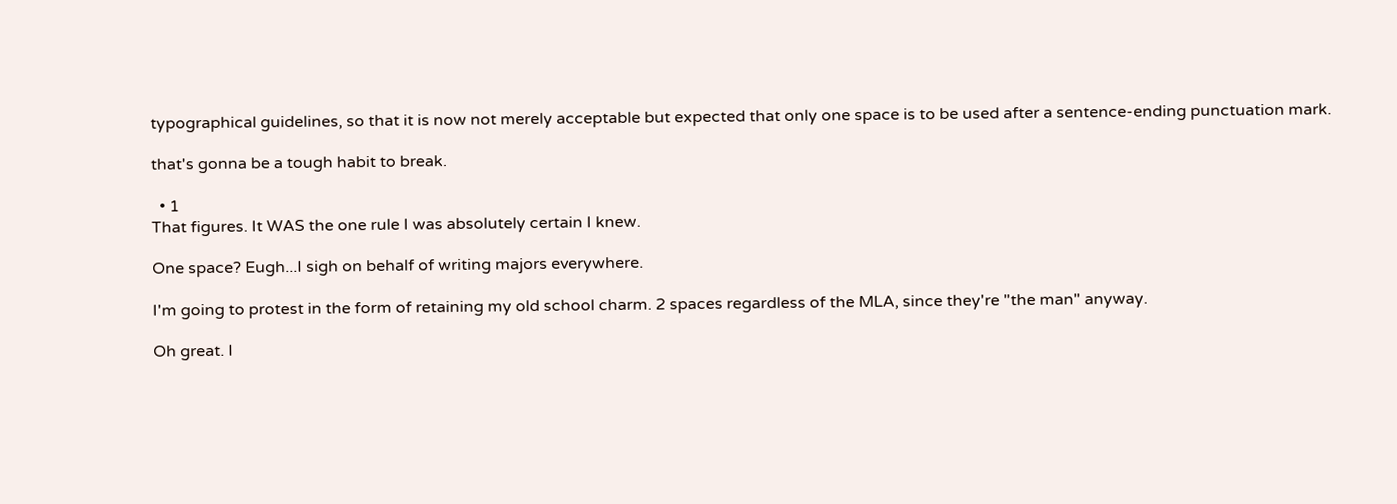typographical guidelines, so that it is now not merely acceptable but expected that only one space is to be used after a sentence-ending punctuation mark.

that's gonna be a tough habit to break.

  • 1
That figures. It WAS the one rule I was absolutely certain I knew.

One space? Eugh...I sigh on behalf of writing majors everywhere.

I'm going to protest in the form of retaining my old school charm. 2 spaces regardless of the MLA, since they're "the man" anyway.

Oh great. I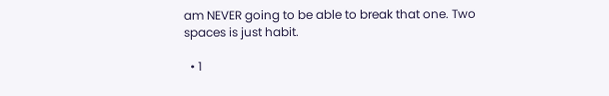am NEVER going to be able to break that one. Two spaces is just habit.

  • 1